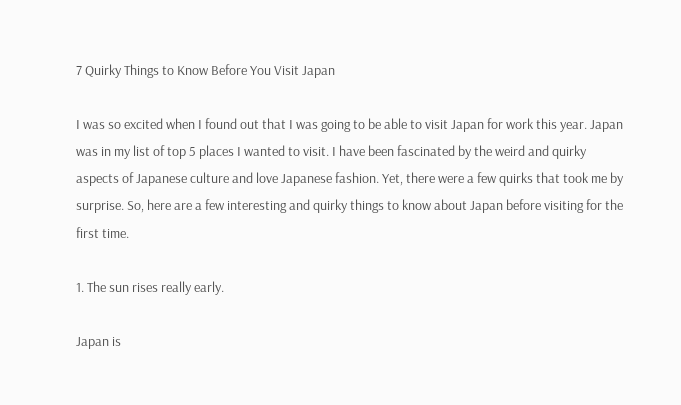7 Quirky Things to Know Before You Visit Japan

I was so excited when I found out that I was going to be able to visit Japan for work this year. Japan was in my list of top 5 places I wanted to visit. I have been fascinated by the weird and quirky aspects of Japanese culture and love Japanese fashion. Yet, there were a few quirks that took me by surprise. So, here are a few interesting and quirky things to know about Japan before visiting for the first time.

1. The sun rises really early.

Japan is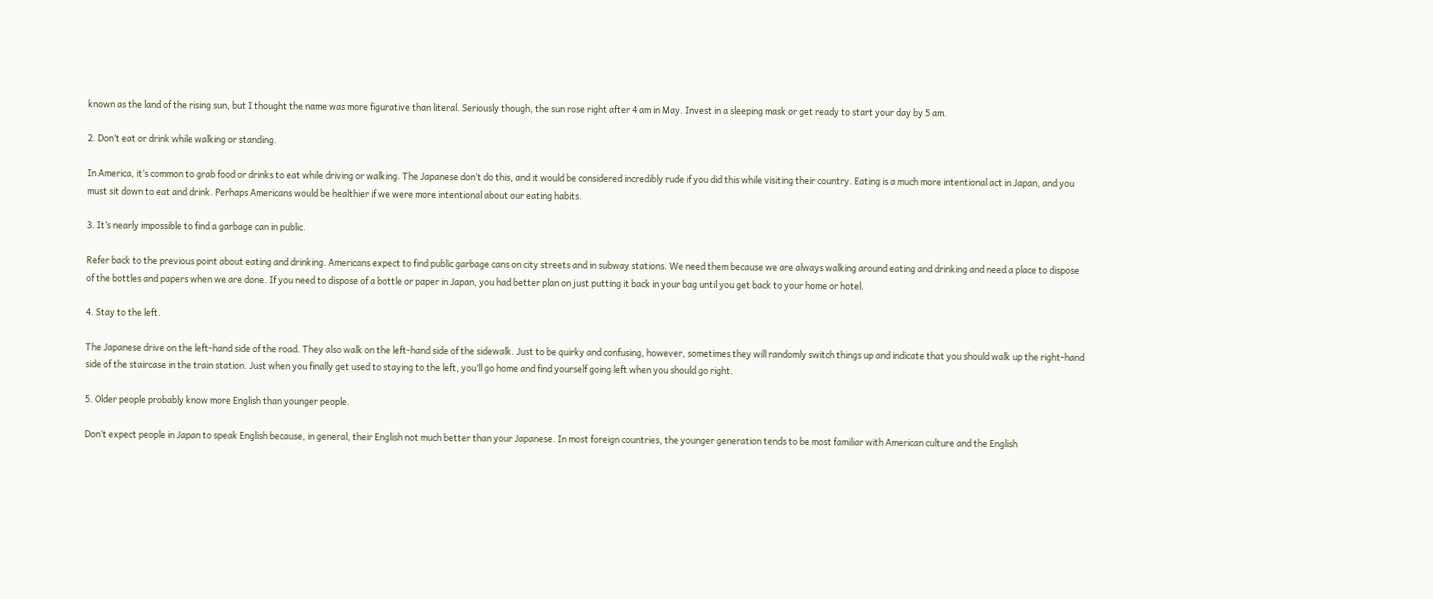known as the land of the rising sun, but I thought the name was more figurative than literal. Seriously though, the sun rose right after 4 am in May. Invest in a sleeping mask or get ready to start your day by 5 am.

2. Don’t eat or drink while walking or standing.

In America, it’s common to grab food or drinks to eat while driving or walking. The Japanese don’t do this, and it would be considered incredibly rude if you did this while visiting their country. Eating is a much more intentional act in Japan, and you must sit down to eat and drink. Perhaps Americans would be healthier if we were more intentional about our eating habits.

3. It’s nearly impossible to find a garbage can in public.

Refer back to the previous point about eating and drinking. Americans expect to find public garbage cans on city streets and in subway stations. We need them because we are always walking around eating and drinking and need a place to dispose of the bottles and papers when we are done. If you need to dispose of a bottle or paper in Japan, you had better plan on just putting it back in your bag until you get back to your home or hotel.

4. Stay to the left.

The Japanese drive on the left-hand side of the road. They also walk on the left-hand side of the sidewalk. Just to be quirky and confusing, however, sometimes they will randomly switch things up and indicate that you should walk up the right-hand side of the staircase in the train station. Just when you finally get used to staying to the left, you’ll go home and find yourself going left when you should go right.

5. Older people probably know more English than younger people.

Don’t expect people in Japan to speak English because, in general, their English not much better than your Japanese. In most foreign countries, the younger generation tends to be most familiar with American culture and the English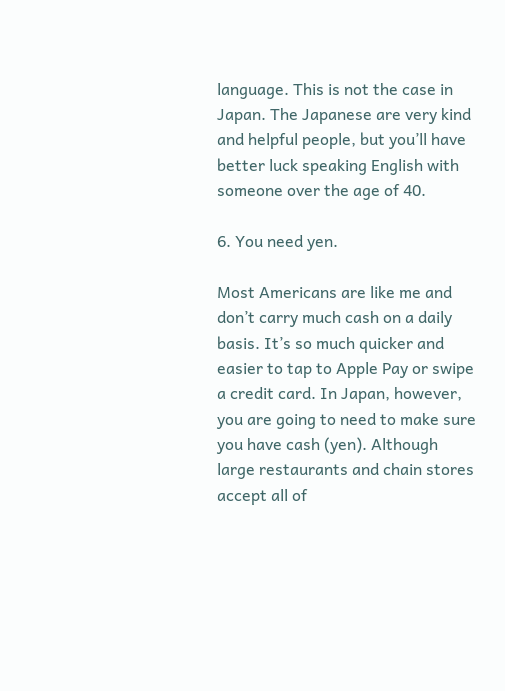language. This is not the case in Japan. The Japanese are very kind and helpful people, but you’ll have better luck speaking English with someone over the age of 40.

6. You need yen.

Most Americans are like me and don’t carry much cash on a daily basis. It’s so much quicker and easier to tap to Apple Pay or swipe a credit card. In Japan, however, you are going to need to make sure you have cash (yen). Although large restaurants and chain stores accept all of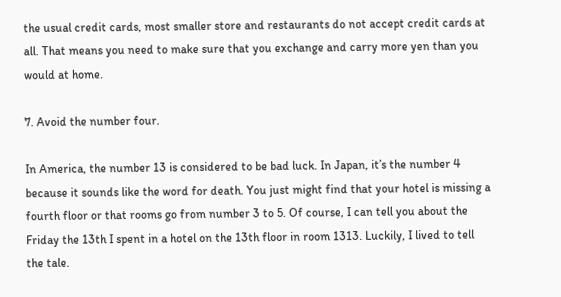the usual credit cards, most smaller store and restaurants do not accept credit cards at all. That means you need to make sure that you exchange and carry more yen than you would at home.

7. Avoid the number four.

In America, the number 13 is considered to be bad luck. In Japan, it’s the number 4 because it sounds like the word for death. You just might find that your hotel is missing a fourth floor or that rooms go from number 3 to 5. Of course, I can tell you about the Friday the 13th I spent in a hotel on the 13th floor in room 1313. Luckily, I lived to tell the tale.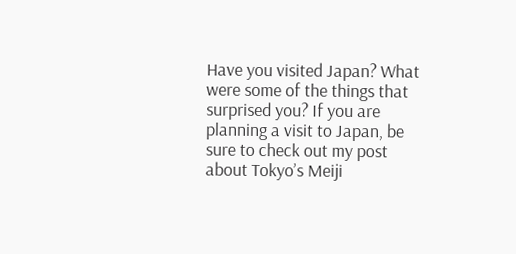Have you visited Japan? What were some of the things that surprised you? If you are planning a visit to Japan, be sure to check out my post about Tokyo’s Meiji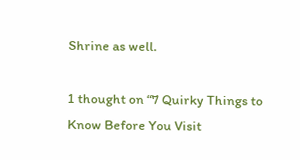Shrine as well.

1 thought on “7 Quirky Things to Know Before You Visit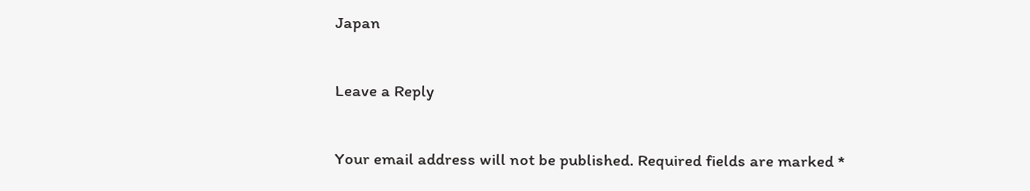Japan

Leave a Reply

Your email address will not be published. Required fields are marked *